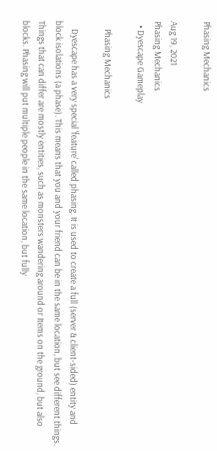Phasing Mechanics

Aug 19, 2021
Phasing Mechanics
  • Dyescape Gameplay

    Phasing Mechanics

    Dyescape has a very special 'feature' called phasing. It is used to create a full (server & client-sided) entity and block isolations (a phase). This means that you and your friend can be in the same location, but see different things. Things that can differ are mostly entities, such as monsters wandering around or Items on the ground, but also blocks. Phasing will put multiple people in the same location, but fully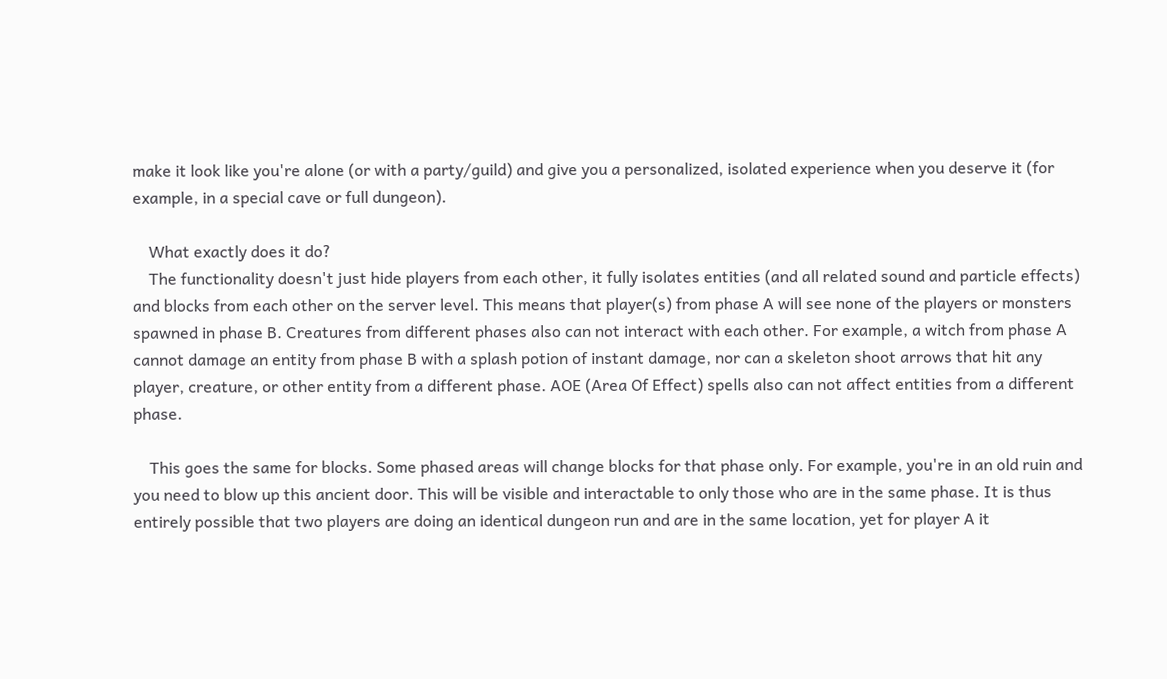make it look like you're alone (or with a party/guild) and give you a personalized, isolated experience when you deserve it (for example, in a special cave or full dungeon).

    What exactly does it do?
    The functionality doesn't just hide players from each other, it fully isolates entities (and all related sound and particle effects) and blocks from each other on the server level. This means that player(s) from phase A will see none of the players or monsters spawned in phase B. Creatures from different phases also can not interact with each other. For example, a witch from phase A cannot damage an entity from phase B with a splash potion of instant damage, nor can a skeleton shoot arrows that hit any player, creature, or other entity from a different phase. AOE (Area Of Effect) spells also can not affect entities from a different phase.

    This goes the same for blocks. Some phased areas will change blocks for that phase only. For example, you're in an old ruin and you need to blow up this ancient door. This will be visible and interactable to only those who are in the same phase. It is thus entirely possible that two players are doing an identical dungeon run and are in the same location, yet for player A it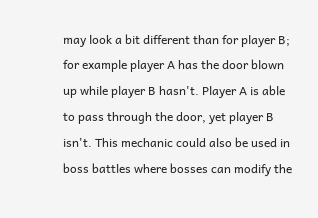may look a bit different than for player B; for example player A has the door blown up while player B hasn't. Player A is able to pass through the door, yet player B isn't. This mechanic could also be used in boss battles where bosses can modify the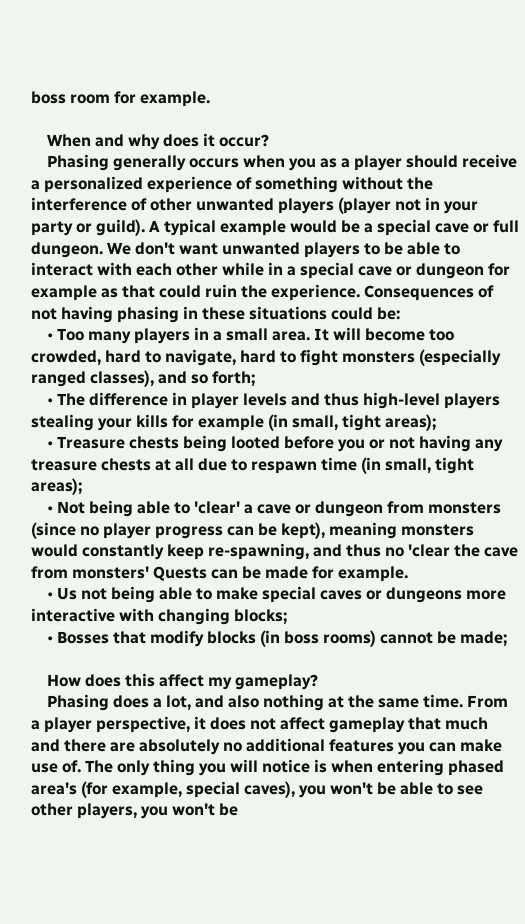boss room for example.

    When and why does it occur?
    Phasing generally occurs when you as a player should receive a personalized experience of something without the interference of other unwanted players (player not in your party or guild). A typical example would be a special cave or full dungeon. We don't want unwanted players to be able to interact with each other while in a special cave or dungeon for example as that could ruin the experience. Consequences of not having phasing in these situations could be:
    • Too many players in a small area. It will become too crowded, hard to navigate, hard to fight monsters (especially ranged classes), and so forth;
    • The difference in player levels and thus high-level players stealing your kills for example (in small, tight areas);
    • Treasure chests being looted before you or not having any treasure chests at all due to respawn time (in small, tight areas);
    • Not being able to 'clear' a cave or dungeon from monsters (since no player progress can be kept), meaning monsters would constantly keep re-spawning, and thus no 'clear the cave from monsters' Quests can be made for example.
    • Us not being able to make special caves or dungeons more interactive with changing blocks;
    • Bosses that modify blocks (in boss rooms) cannot be made;

    How does this affect my gameplay?
    Phasing does a lot, and also nothing at the same time. From a player perspective, it does not affect gameplay that much and there are absolutely no additional features you can make use of. The only thing you will notice is when entering phased area's (for example, special caves), you won't be able to see other players, you won't be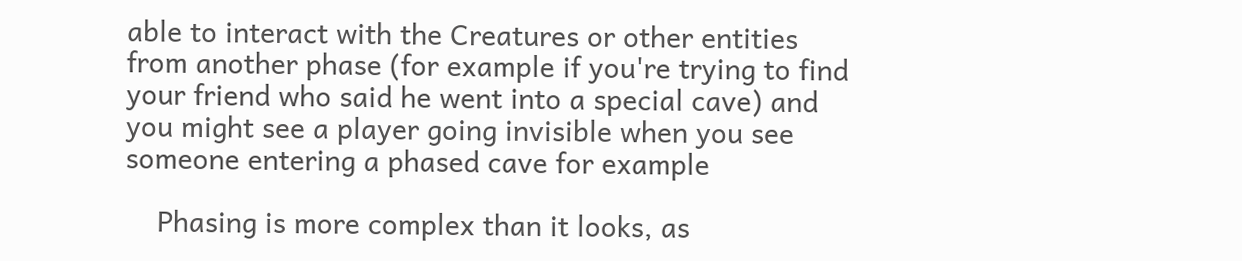able to interact with the Creatures or other entities from another phase (for example if you're trying to find your friend who said he went into a special cave) and you might see a player going invisible when you see someone entering a phased cave for example

    Phasing is more complex than it looks, as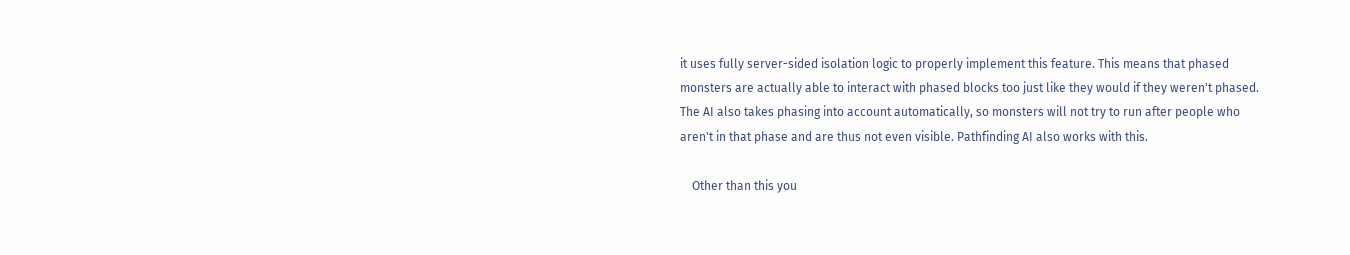it uses fully server-sided isolation logic to properly implement this feature. This means that phased monsters are actually able to interact with phased blocks too just like they would if they weren't phased. The AI also takes phasing into account automatically, so monsters will not try to run after people who aren't in that phase and are thus not even visible. Pathfinding AI also works with this.

    Other than this you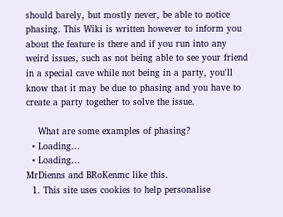should barely, but mostly never, be able to notice phasing. This Wiki is written however to inform you about the feature is there and if you run into any weird issues, such as not being able to see your friend in a special cave while not being in a party, you'll know that it may be due to phasing and you have to create a party together to solve the issue.

    What are some examples of phasing?
  • Loading...
  • Loading...
MrDienns and BRoKenmc like this.
  1. This site uses cookies to help personalise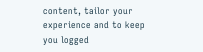content, tailor your experience and to keep you logged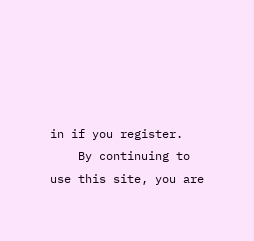in if you register.
    By continuing to use this site, you are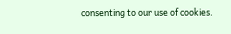consenting to our use of cookies.